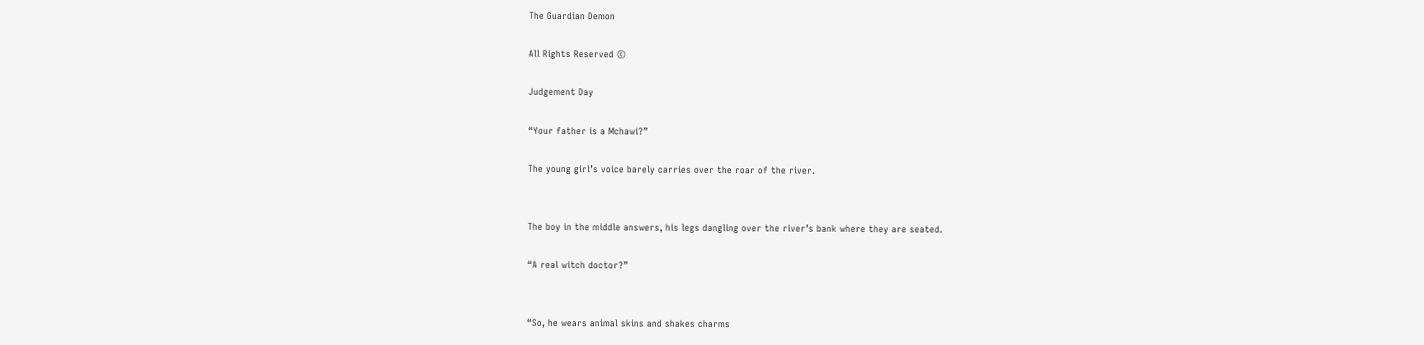The Guardian Demon

All Rights Reserved ©

Judgement Day

“Your father is a Mchawi?”

The young girl’s voice barely carries over the roar of the river.


The boy in the middle answers, his legs dangling over the river’s bank where they are seated.

“A real witch doctor?”


“So, he wears animal skins and shakes charms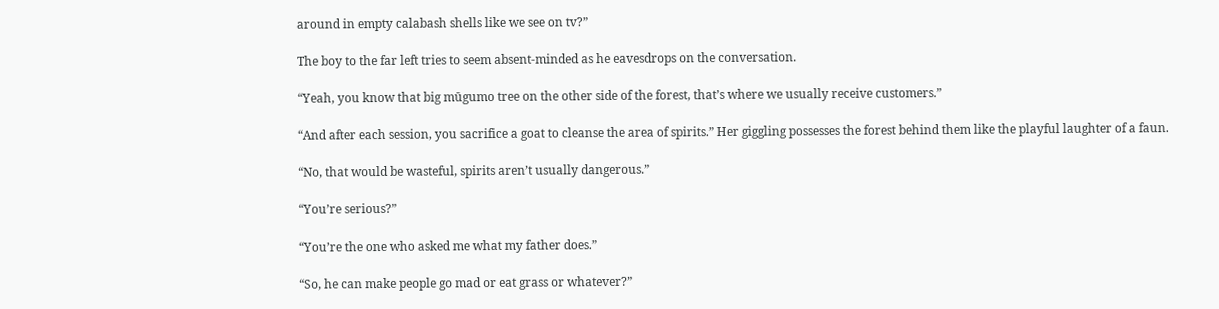around in empty calabash shells like we see on tv?”

The boy to the far left tries to seem absent-minded as he eavesdrops on the conversation.

“Yeah, you know that big mūgumo tree on the other side of the forest, that’s where we usually receive customers.”

“And after each session, you sacrifice a goat to cleanse the area of spirits.” Her giggling possesses the forest behind them like the playful laughter of a faun.

“No, that would be wasteful, spirits aren’t usually dangerous.”

“You’re serious?”

“You’re the one who asked me what my father does.”

“So, he can make people go mad or eat grass or whatever?”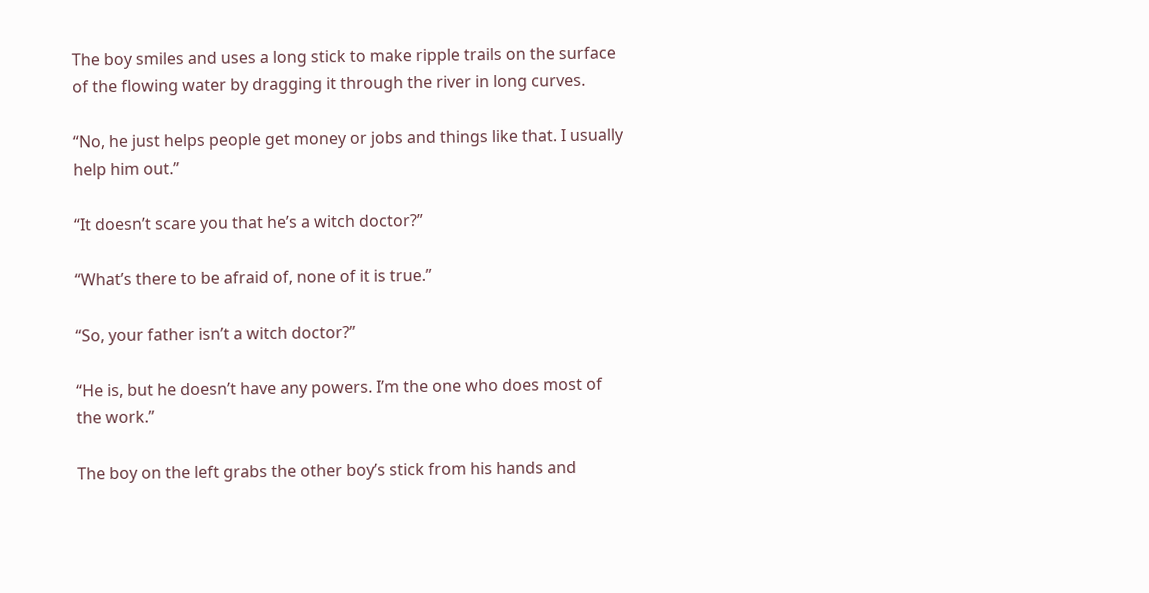The boy smiles and uses a long stick to make ripple trails on the surface of the flowing water by dragging it through the river in long curves.

“No, he just helps people get money or jobs and things like that. I usually help him out.”

“It doesn’t scare you that he’s a witch doctor?”

“What’s there to be afraid of, none of it is true.”

“So, your father isn’t a witch doctor?”

“He is, but he doesn’t have any powers. I’m the one who does most of the work.”

The boy on the left grabs the other boy’s stick from his hands and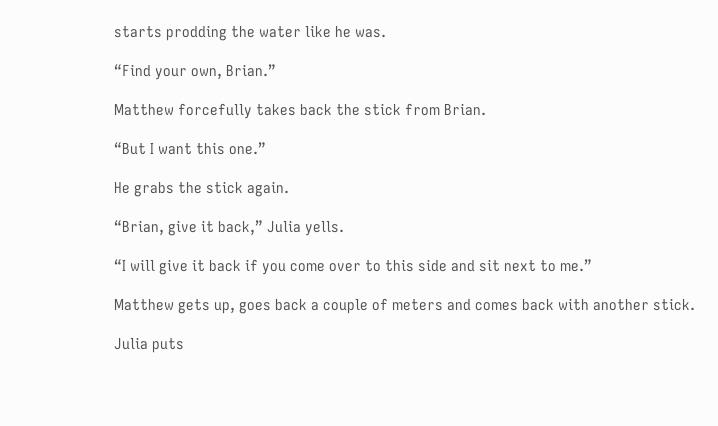starts prodding the water like he was.

“Find your own, Brian.”

Matthew forcefully takes back the stick from Brian.

“But I want this one.”

He grabs the stick again.

“Brian, give it back,” Julia yells.

“I will give it back if you come over to this side and sit next to me.”

Matthew gets up, goes back a couple of meters and comes back with another stick.

Julia puts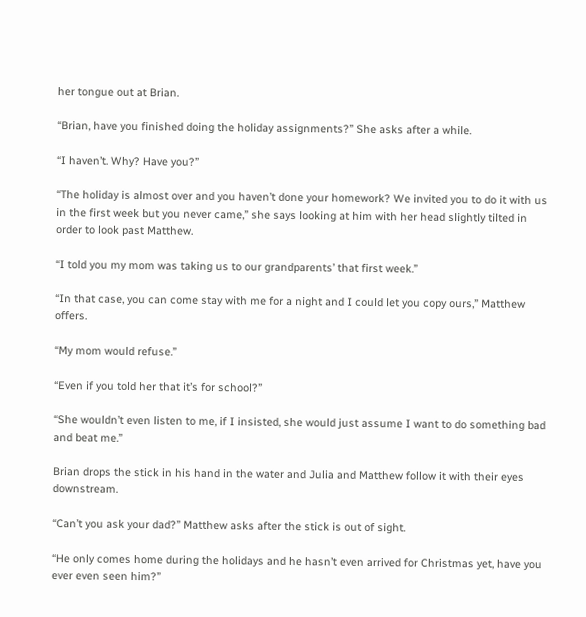her tongue out at Brian.

“Brian, have you finished doing the holiday assignments?” She asks after a while.

“I haven’t. Why? Have you?”

“The holiday is almost over and you haven’t done your homework? We invited you to do it with us in the first week but you never came,” she says looking at him with her head slightly tilted in order to look past Matthew.

“I told you my mom was taking us to our grandparents’ that first week.”

“In that case, you can come stay with me for a night and I could let you copy ours,” Matthew offers.

“My mom would refuse.”

“Even if you told her that it’s for school?”

“She wouldn’t even listen to me, if I insisted, she would just assume I want to do something bad and beat me.”

Brian drops the stick in his hand in the water and Julia and Matthew follow it with their eyes downstream.

“Can’t you ask your dad?” Matthew asks after the stick is out of sight.

“He only comes home during the holidays and he hasn’t even arrived for Christmas yet, have you ever even seen him?”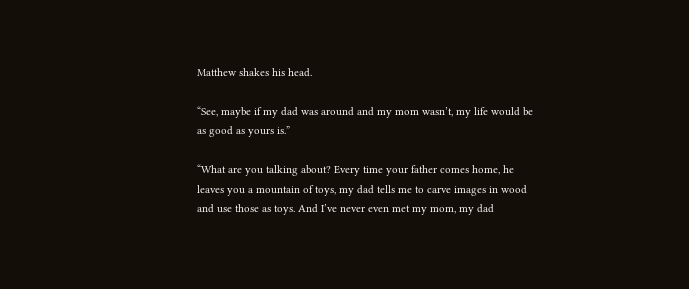Matthew shakes his head.

“See, maybe if my dad was around and my mom wasn’t, my life would be as good as yours is.”

“What are you talking about? Every time your father comes home, he leaves you a mountain of toys, my dad tells me to carve images in wood and use those as toys. And I’ve never even met my mom, my dad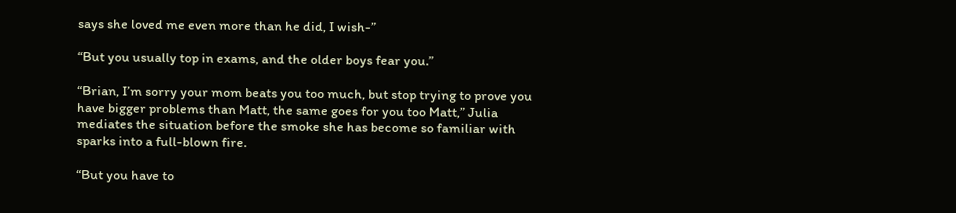says she loved me even more than he did, I wish-”

“But you usually top in exams, and the older boys fear you.”

“Brian, I’m sorry your mom beats you too much, but stop trying to prove you have bigger problems than Matt, the same goes for you too Matt,” Julia mediates the situation before the smoke she has become so familiar with sparks into a full-blown fire.

“But you have to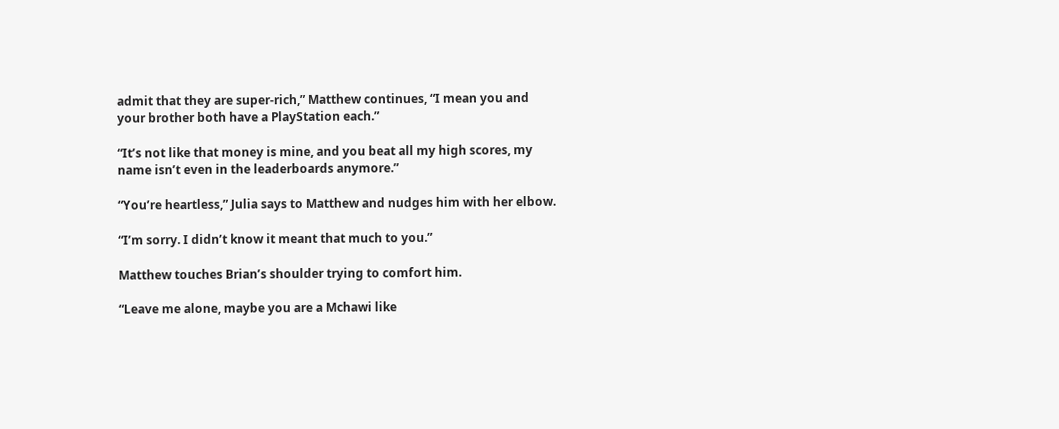admit that they are super-rich,” Matthew continues, “I mean you and your brother both have a PlayStation each.”

“It’s not like that money is mine, and you beat all my high scores, my name isn’t even in the leaderboards anymore.”

“You’re heartless,” Julia says to Matthew and nudges him with her elbow.

“I’m sorry. I didn’t know it meant that much to you.”

Matthew touches Brian’s shoulder trying to comfort him.

“Leave me alone, maybe you are a Mchawi like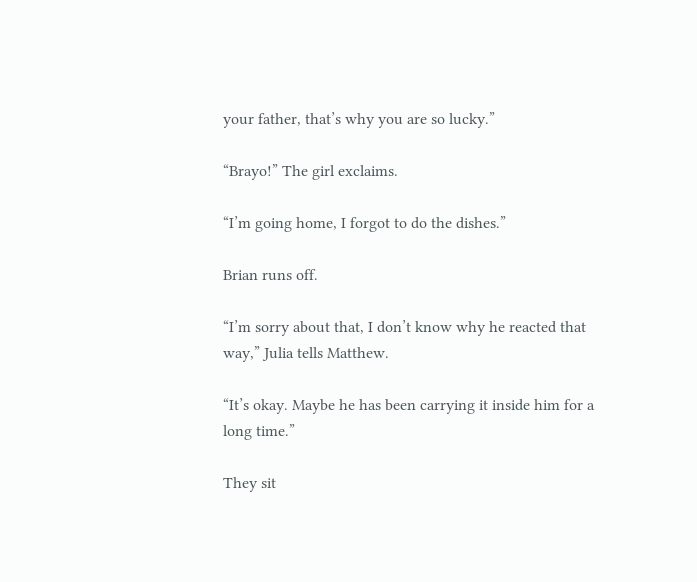your father, that’s why you are so lucky.”

“Brayo!” The girl exclaims.

“I’m going home, I forgot to do the dishes.”

Brian runs off.

“I’m sorry about that, I don’t know why he reacted that way,” Julia tells Matthew.

“It’s okay. Maybe he has been carrying it inside him for a long time.”

They sit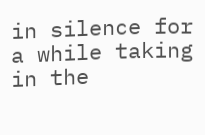in silence for a while taking in the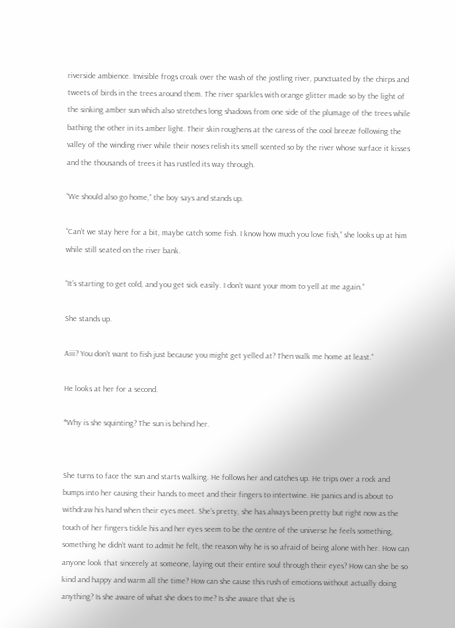riverside ambience. Invisible frogs croak over the wash of the jostling river, punctuated by the chirps and tweets of birds in the trees around them. The river sparkles with orange glitter made so by the light of the sinking amber sun which also stretches long shadows from one side of the plumage of the trees while bathing the other in its amber light. Their skin roughens at the caress of the cool breeze following the valley of the winding river while their noses relish its smell scented so by the river whose surface it kisses and the thousands of trees it has rustled its way through.

“We should also go home,” the boy says and stands up.

“Can’t we stay here for a bit, maybe catch some fish. I know how much you love fish,” she looks up at him while still seated on the river bank.

“It’s starting to get cold, and you get sick easily. I don’t want your mom to yell at me again.”

She stands up.

Aiii? You don’t want to fish just because you might get yelled at? Then walk me home at least.”

He looks at her for a second.

*Why is she squinting? The sun is behind her.


She turns to face the sun and starts walking. He follows her and catches up. He trips over a rock and bumps into her causing their hands to meet and their fingers to intertwine. He panics and is about to withdraw his hand when their eyes meet. She’s pretty, she has always been pretty but right now as the touch of her fingers tickle his and her eyes seem to be the centre of the universe he feels something, something he didn’t want to admit he felt, the reason why he is so afraid of being alone with her. How can anyone look that sincerely at someone, laying out their entire soul through their eyes? How can she be so kind and happy and warm all the time? How can she cause this rush of emotions without actually doing anything? Is she aware of what she does to me? Is she aware that she is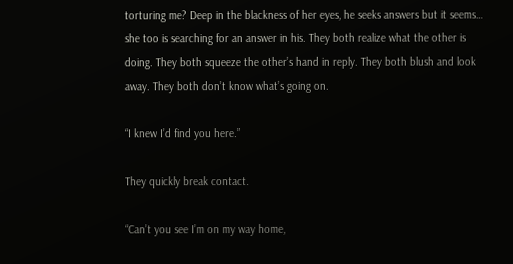torturing me? Deep in the blackness of her eyes, he seeks answers but it seems… she too is searching for an answer in his. They both realize what the other is doing. They both squeeze the other’s hand in reply. They both blush and look away. They both don’t know what’s going on.

“I knew I’d find you here.”

They quickly break contact.

“Can’t you see I’m on my way home,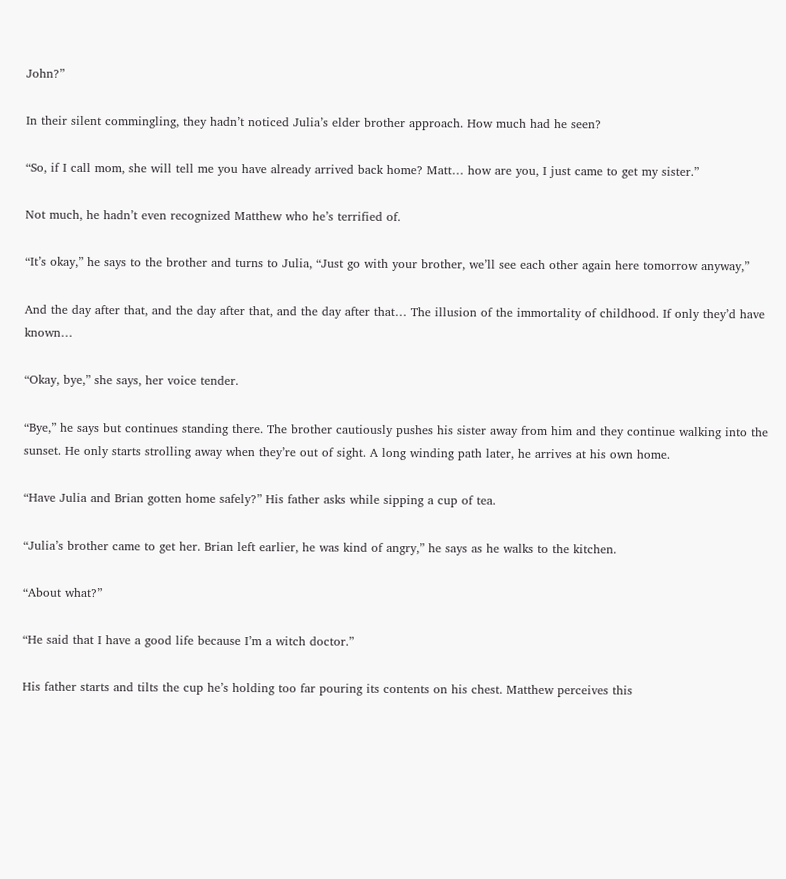John?”

In their silent commingling, they hadn’t noticed Julia’s elder brother approach. How much had he seen?

“So, if I call mom, she will tell me you have already arrived back home? Matt… how are you, I just came to get my sister.”

Not much, he hadn’t even recognized Matthew who he’s terrified of.

“It’s okay,” he says to the brother and turns to Julia, “Just go with your brother, we’ll see each other again here tomorrow anyway,”

And the day after that, and the day after that, and the day after that… The illusion of the immortality of childhood. If only they’d have known…

“Okay, bye,” she says, her voice tender.

“Bye,” he says but continues standing there. The brother cautiously pushes his sister away from him and they continue walking into the sunset. He only starts strolling away when they’re out of sight. A long winding path later, he arrives at his own home.

“Have Julia and Brian gotten home safely?” His father asks while sipping a cup of tea.

“Julia’s brother came to get her. Brian left earlier, he was kind of angry,” he says as he walks to the kitchen.

“About what?”

“He said that I have a good life because I’m a witch doctor.”

His father starts and tilts the cup he’s holding too far pouring its contents on his chest. Matthew perceives this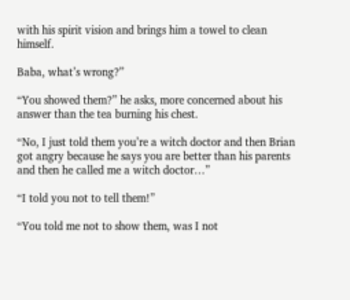with his spirit vision and brings him a towel to clean himself.

Baba, what’s wrong?”

“You showed them?” he asks, more concerned about his answer than the tea burning his chest.

“No, I just told them you’re a witch doctor and then Brian got angry because he says you are better than his parents and then he called me a witch doctor…”

“I told you not to tell them!”

“You told me not to show them, was I not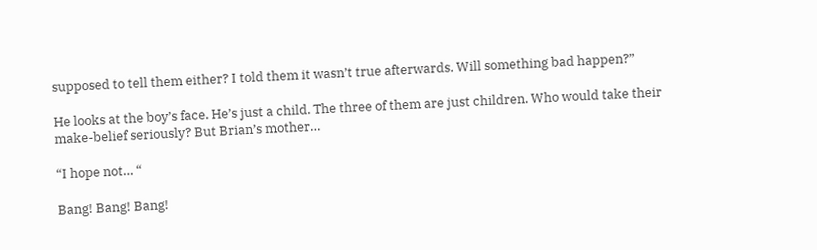supposed to tell them either? I told them it wasn’t true afterwards. Will something bad happen?”

He looks at the boy’s face. He’s just a child. The three of them are just children. Who would take their make-belief seriously? But Brian’s mother…

“I hope not… “

Bang! Bang! Bang!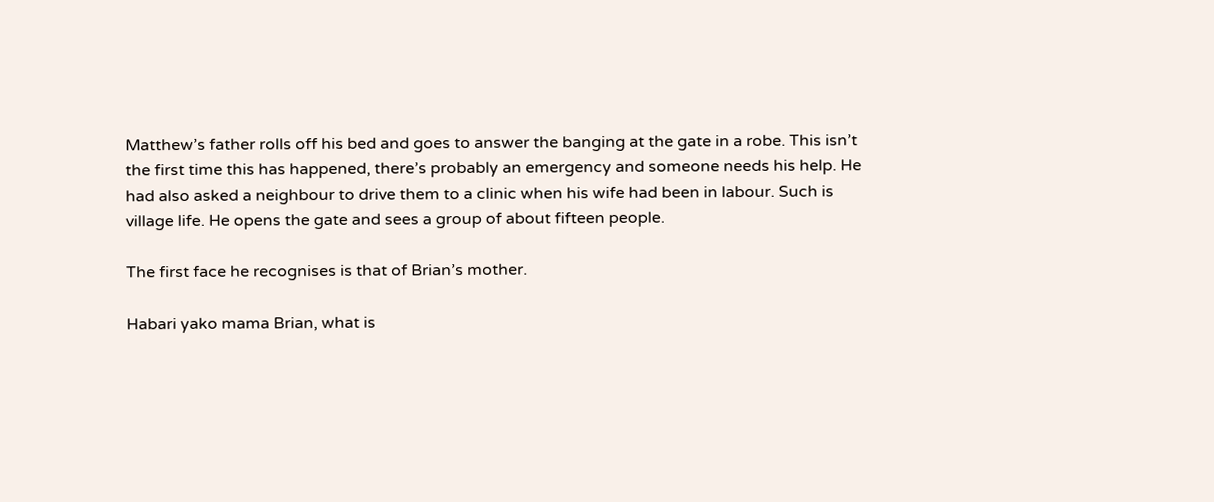Matthew’s father rolls off his bed and goes to answer the banging at the gate in a robe. This isn’t the first time this has happened, there’s probably an emergency and someone needs his help. He had also asked a neighbour to drive them to a clinic when his wife had been in labour. Such is village life. He opens the gate and sees a group of about fifteen people.

The first face he recognises is that of Brian’s mother.

Habari yako mama Brian, what is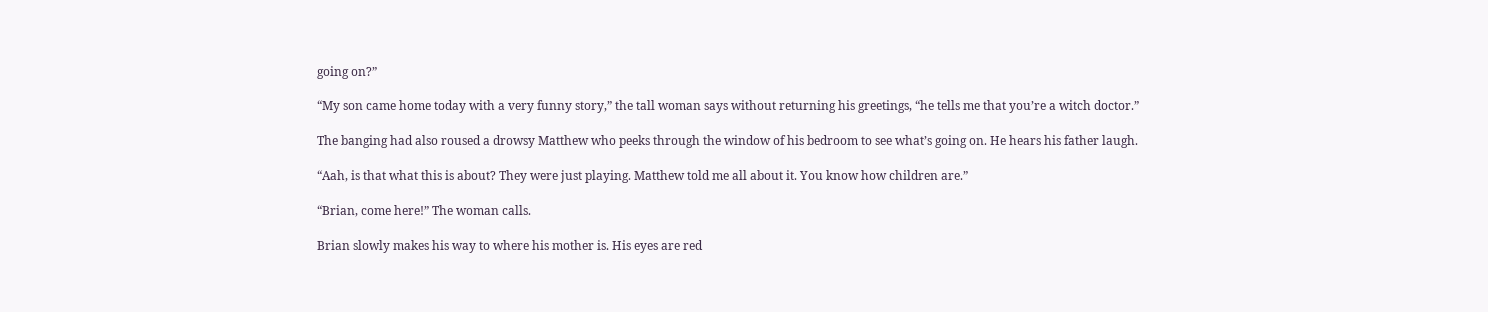going on?”

“My son came home today with a very funny story,” the tall woman says without returning his greetings, “he tells me that you’re a witch doctor.”

The banging had also roused a drowsy Matthew who peeks through the window of his bedroom to see what’s going on. He hears his father laugh.

“Aah, is that what this is about? They were just playing. Matthew told me all about it. You know how children are.”

“Brian, come here!” The woman calls.

Brian slowly makes his way to where his mother is. His eyes are red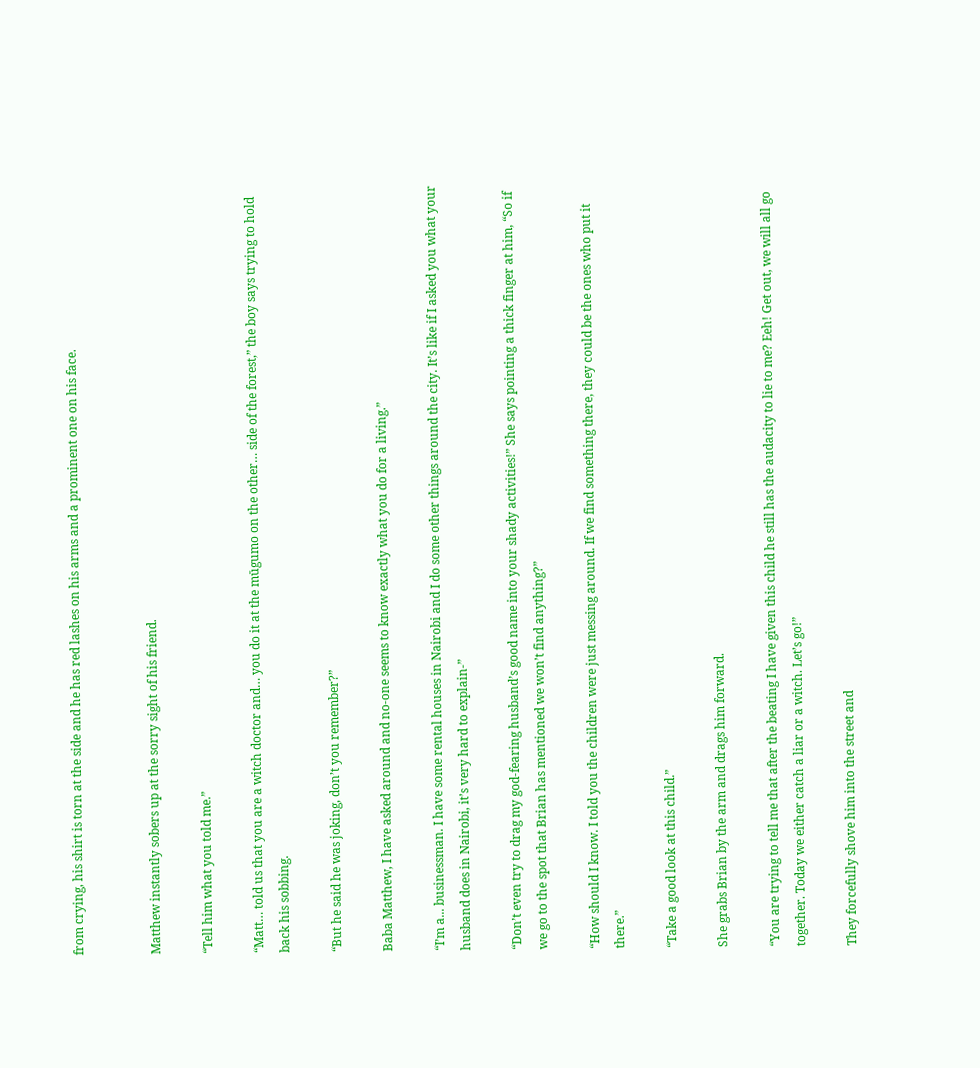from crying, his shirt is torn at the side and he has red lashes on his arms and a prominent one on his face.


Matthew instantly sobers up at the sorry sight of his friend.

“Tell him what you told me.”

“Matt… told us that you are a witch doctor and… you do it at the mūgumo on the other… side of the forest,” the boy says trying to hold back his sobbing.

“But he said he was joking, don’t you remember?”

Baba Matthew, I have asked around and no-one seems to know exactly what you do for a living.”

“I’m a... businessman. I have some rental houses in Nairobi and I do some other things around the city. It’s like if I asked you what your husband does in Nairobi, it’s very hard to explain-”

“Don’t even try to drag my god-fearing husband’s good name into your shady activities!” She says pointing a thick finger at him, “So if we go to the spot that Brian has mentioned we won’t find anything?”

“How should I know. I told you the children were just messing around. If we find something there, they could be the ones who put it there.”

“Take a good look at this child.”

She grabs Brian by the arm and drags him forward.

“You are trying to tell me that after the beating I have given this child he still has the audacity to lie to me? Eeh! Get out, we will all go together. Today we either catch a liar or a witch. Let’s go!”

They forcefully shove him into the street and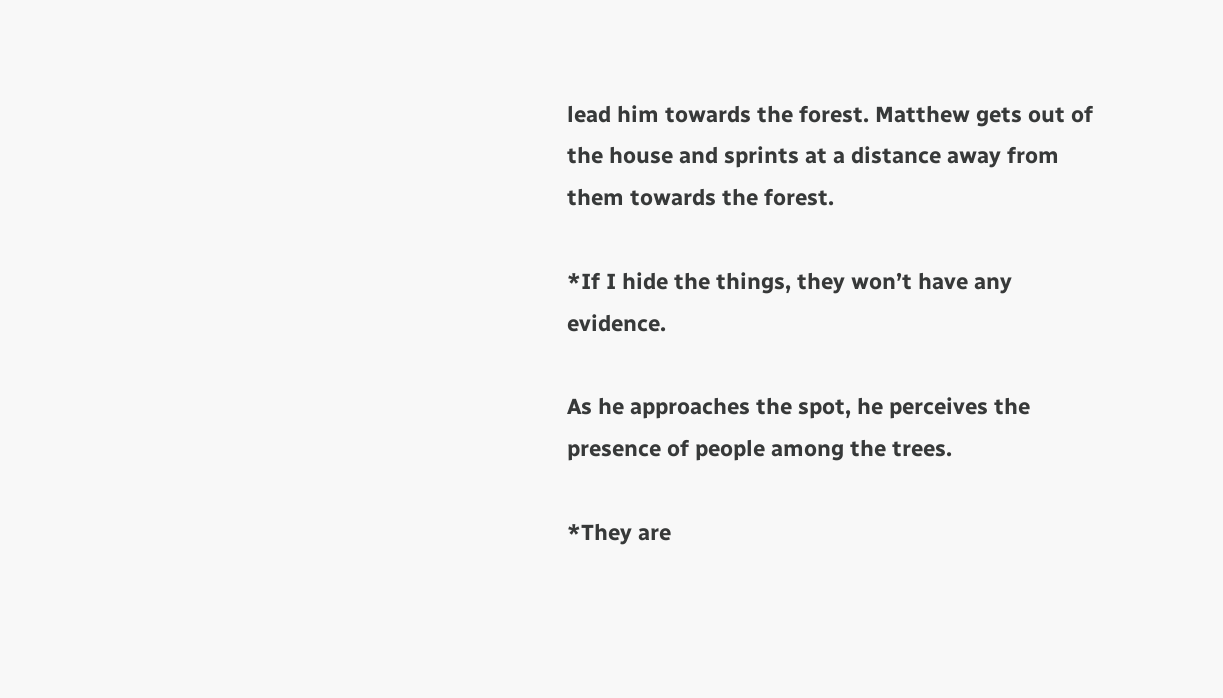lead him towards the forest. Matthew gets out of the house and sprints at a distance away from them towards the forest.

*If I hide the things, they won’t have any evidence.

As he approaches the spot, he perceives the presence of people among the trees.

*They are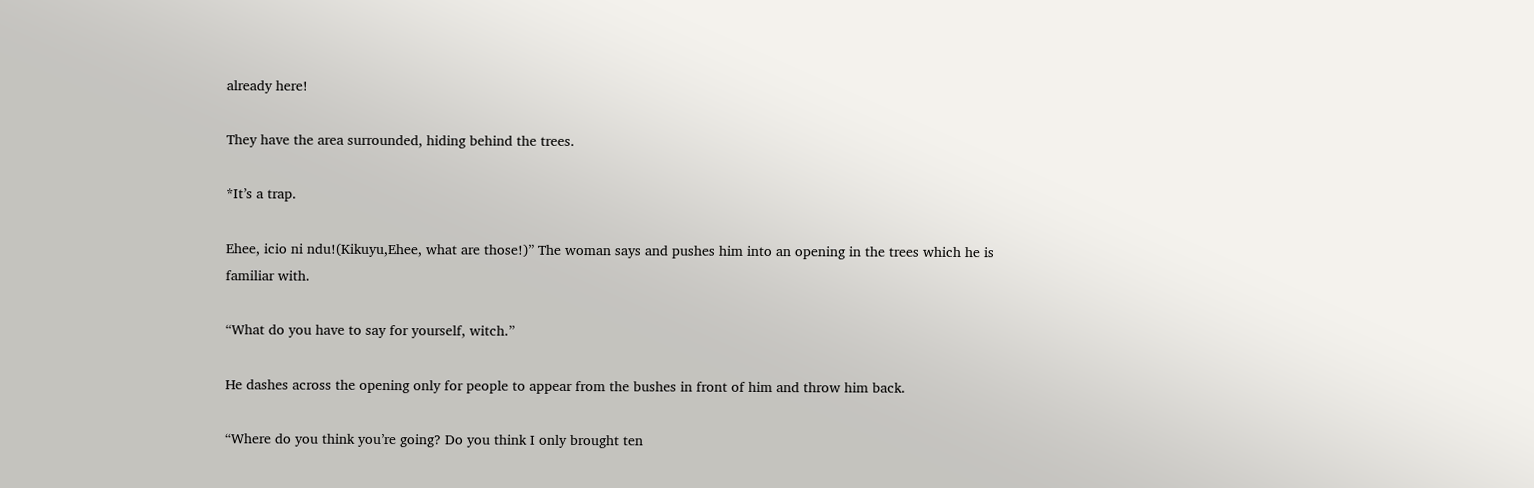already here!

They have the area surrounded, hiding behind the trees.

*It’s a trap.

Ehee, icio ni ndu!(Kikuyu,Ehee, what are those!)” The woman says and pushes him into an opening in the trees which he is familiar with.

“What do you have to say for yourself, witch.”

He dashes across the opening only for people to appear from the bushes in front of him and throw him back.

“Where do you think you’re going? Do you think I only brought ten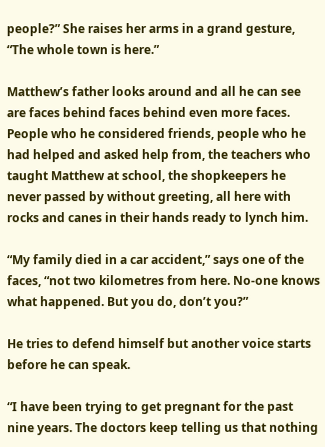people?” She raises her arms in a grand gesture, “The whole town is here.”

Matthew’s father looks around and all he can see are faces behind faces behind even more faces. People who he considered friends, people who he had helped and asked help from, the teachers who taught Matthew at school, the shopkeepers he never passed by without greeting, all here with rocks and canes in their hands ready to lynch him.

“My family died in a car accident,” says one of the faces, “not two kilometres from here. No-one knows what happened. But you do, don’t you?”

He tries to defend himself but another voice starts before he can speak.

“I have been trying to get pregnant for the past nine years. The doctors keep telling us that nothing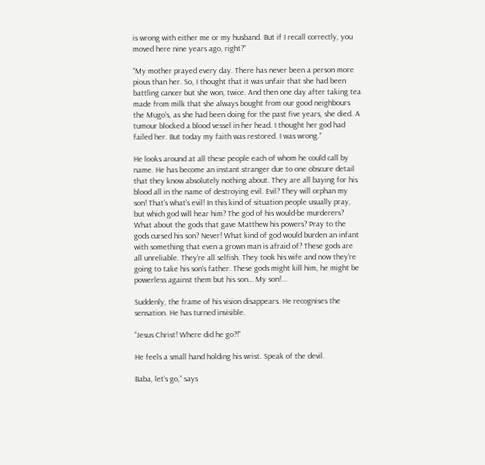is wrong with either me or my husband. But if I recall correctly, you moved here nine years ago, right?”

“My mother prayed every day. There has never been a person more pious than her. So, I thought that it was unfair that she had been battling cancer but she won, twice. And then one day after taking tea made from milk that she always bought from our good neighbours the Mugo’s, as she had been doing for the past five years, she died. A tumour blocked a blood vessel in her head. I thought her god had failed her. But today my faith was restored. I was wrong.”

He looks around at all these people each of whom he could call by name. He has become an instant stranger due to one obscure detail that they know absolutely nothing about. They are all baying for his blood all in the name of destroying evil. Evil? They will orphan my son! That’s what’s evil! In this kind of situation people usually pray, but which god will hear him? The god of his would-be murderers? What about the gods that gave Matthew his powers? Pray to the gods cursed his son? Never! What kind of god would burden an infant with something that even a grown man is afraid of? These gods are all unreliable. They’re all selfish. They took his wife and now they’re going to take his son’s father. These gods might kill him, he might be powerless against them but his son… My son!...

Suddenly, the frame of his vision disappears. He recognises the sensation. He has turned invisible.

“Jesus Christ! Where did he go?!”

He feels a small hand holding his wrist. Speak of the devil.

Baba, let’s go,” says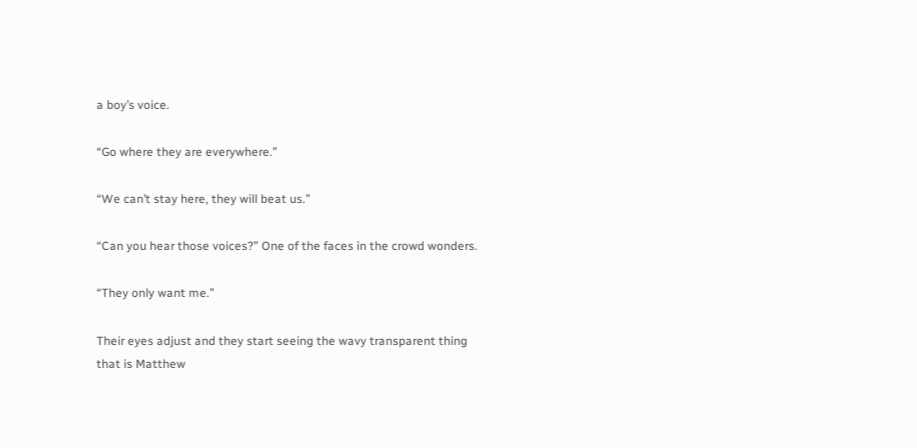a boy’s voice.

“Go where they are everywhere.”

“We can’t stay here, they will beat us.”

“Can you hear those voices?” One of the faces in the crowd wonders.

“They only want me.”

Their eyes adjust and they start seeing the wavy transparent thing that is Matthew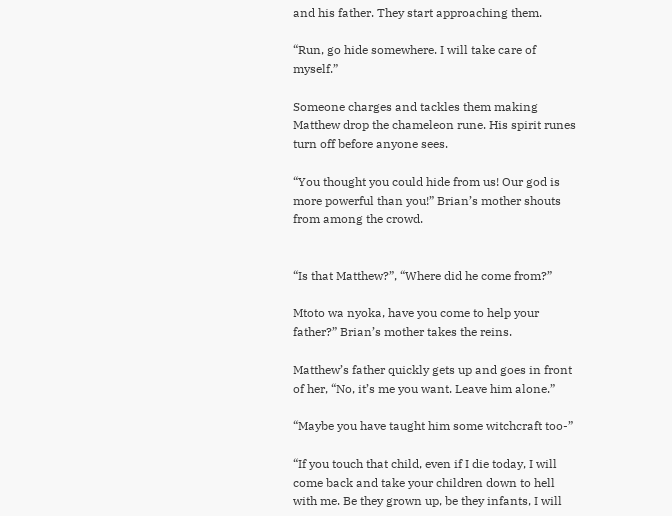and his father. They start approaching them.

“Run, go hide somewhere. I will take care of myself.”

Someone charges and tackles them making Matthew drop the chameleon rune. His spirit runes turn off before anyone sees.

“You thought you could hide from us! Our god is more powerful than you!” Brian’s mother shouts from among the crowd.


“Is that Matthew?”, “Where did he come from?”

Mtoto wa nyoka, have you come to help your father?” Brian’s mother takes the reins.

Matthew’s father quickly gets up and goes in front of her, “No, it’s me you want. Leave him alone.”

“Maybe you have taught him some witchcraft too-”

“If you touch that child, even if I die today, I will come back and take your children down to hell with me. Be they grown up, be they infants, I will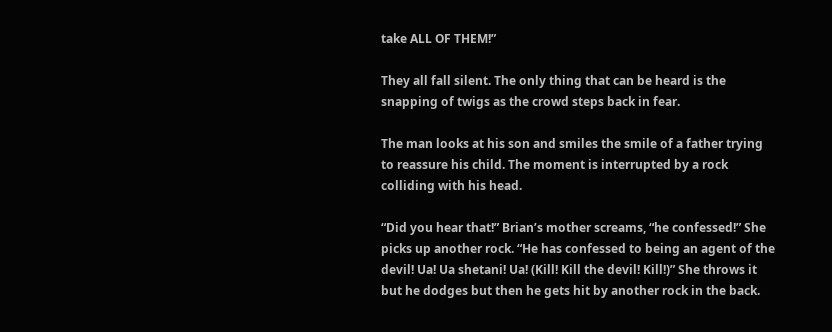take ALL OF THEM!”

They all fall silent. The only thing that can be heard is the snapping of twigs as the crowd steps back in fear.

The man looks at his son and smiles the smile of a father trying to reassure his child. The moment is interrupted by a rock colliding with his head.

“Did you hear that!” Brian’s mother screams, “he confessed!” She picks up another rock. “He has confessed to being an agent of the devil! Ua! Ua shetani! Ua! (Kill! Kill the devil! Kill!)” She throws it but he dodges but then he gets hit by another rock in the back.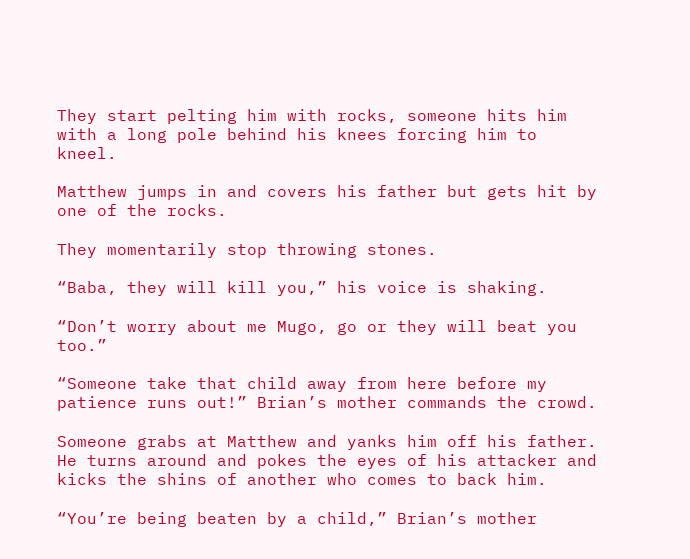They start pelting him with rocks, someone hits him with a long pole behind his knees forcing him to kneel.

Matthew jumps in and covers his father but gets hit by one of the rocks.

They momentarily stop throwing stones.

“Baba, they will kill you,” his voice is shaking.

“Don’t worry about me Mugo, go or they will beat you too.”

“Someone take that child away from here before my patience runs out!” Brian’s mother commands the crowd.

Someone grabs at Matthew and yanks him off his father. He turns around and pokes the eyes of his attacker and kicks the shins of another who comes to back him.

“You’re being beaten by a child,” Brian’s mother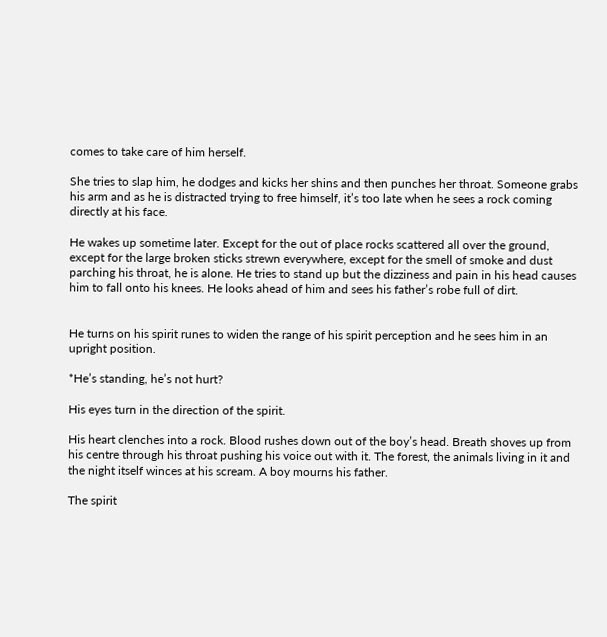comes to take care of him herself.

She tries to slap him, he dodges and kicks her shins and then punches her throat. Someone grabs his arm and as he is distracted trying to free himself, it’s too late when he sees a rock coming directly at his face.

He wakes up sometime later. Except for the out of place rocks scattered all over the ground, except for the large broken sticks strewn everywhere, except for the smell of smoke and dust parching his throat, he is alone. He tries to stand up but the dizziness and pain in his head causes him to fall onto his knees. He looks ahead of him and sees his father’s robe full of dirt.


He turns on his spirit runes to widen the range of his spirit perception and he sees him in an upright position.

*He’s standing, he’s not hurt?

His eyes turn in the direction of the spirit.

His heart clenches into a rock. Blood rushes down out of the boy’s head. Breath shoves up from his centre through his throat pushing his voice out with it. The forest, the animals living in it and the night itself winces at his scream. A boy mourns his father.

The spirit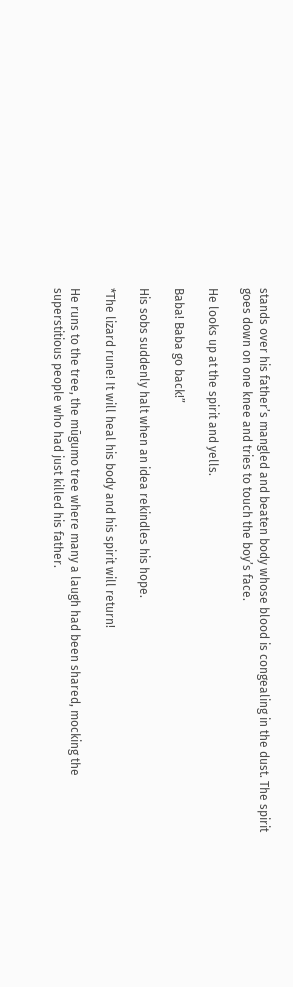stands over his father’s mangled and beaten body whose blood is congealing in the dust. The spirit goes down on one knee and tries to touch the boy’s face.

He looks up at the spirit and yells.

Baba! Baba go back!”

His sobs suddenly halt when an idea rekindles his hope.

*The lizard rune! It will heal his body and his spirit will return!

He runs to the tree, the mūgumo tree where many a laugh had been shared, mocking the superstitious people who had just killed his father.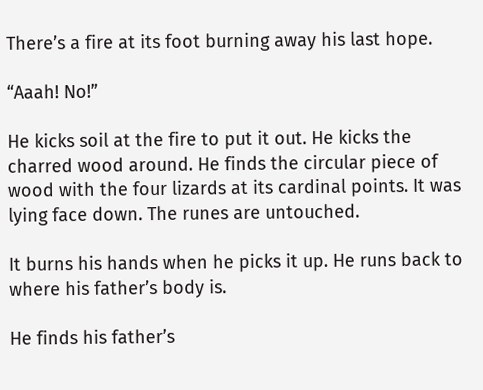There’s a fire at its foot burning away his last hope.

“Aaah! No!”

He kicks soil at the fire to put it out. He kicks the charred wood around. He finds the circular piece of wood with the four lizards at its cardinal points. It was lying face down. The runes are untouched.

It burns his hands when he picks it up. He runs back to where his father’s body is.

He finds his father’s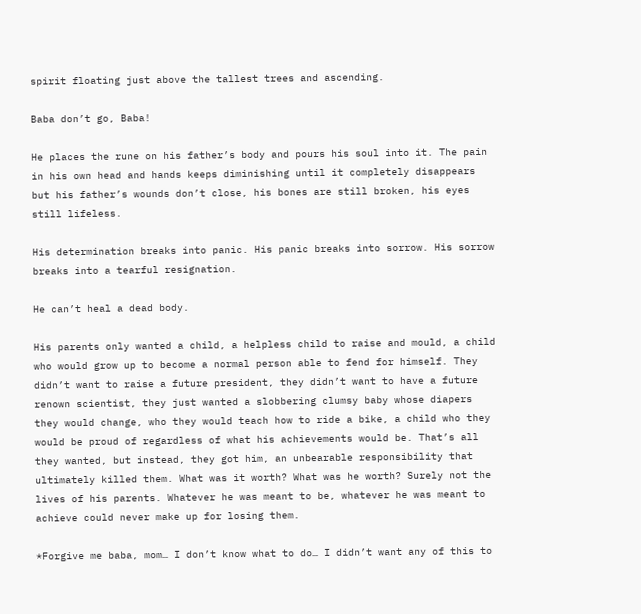spirit floating just above the tallest trees and ascending.

Baba don’t go, Baba!

He places the rune on his father’s body and pours his soul into it. The pain in his own head and hands keeps diminishing until it completely disappears but his father’s wounds don’t close, his bones are still broken, his eyes still lifeless.

His determination breaks into panic. His panic breaks into sorrow. His sorrow breaks into a tearful resignation.

He can’t heal a dead body.

His parents only wanted a child, a helpless child to raise and mould, a child who would grow up to become a normal person able to fend for himself. They didn’t want to raise a future president, they didn’t want to have a future renown scientist, they just wanted a slobbering clumsy baby whose diapers they would change, who they would teach how to ride a bike, a child who they would be proud of regardless of what his achievements would be. That’s all they wanted, but instead, they got him, an unbearable responsibility that ultimately killed them. What was it worth? What was he worth? Surely not the lives of his parents. Whatever he was meant to be, whatever he was meant to achieve could never make up for losing them.

*Forgive me baba, mom… I don’t know what to do… I didn’t want any of this to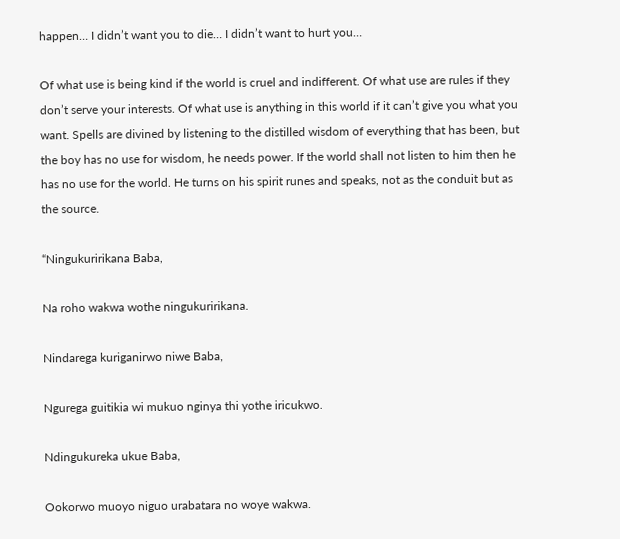happen… I didn’t want you to die… I didn’t want to hurt you…

Of what use is being kind if the world is cruel and indifferent. Of what use are rules if they don’t serve your interests. Of what use is anything in this world if it can’t give you what you want. Spells are divined by listening to the distilled wisdom of everything that has been, but the boy has no use for wisdom, he needs power. If the world shall not listen to him then he has no use for the world. He turns on his spirit runes and speaks, not as the conduit but as the source.

“Ningukuririkana Baba,

Na roho wakwa wothe ningukuririkana.

Nindarega kuriganirwo niwe Baba,

Ngurega guitikia wi mukuo nginya thi yothe iricukwo.

Ndingukureka ukue Baba,

Ookorwo muoyo niguo urabatara no woye wakwa.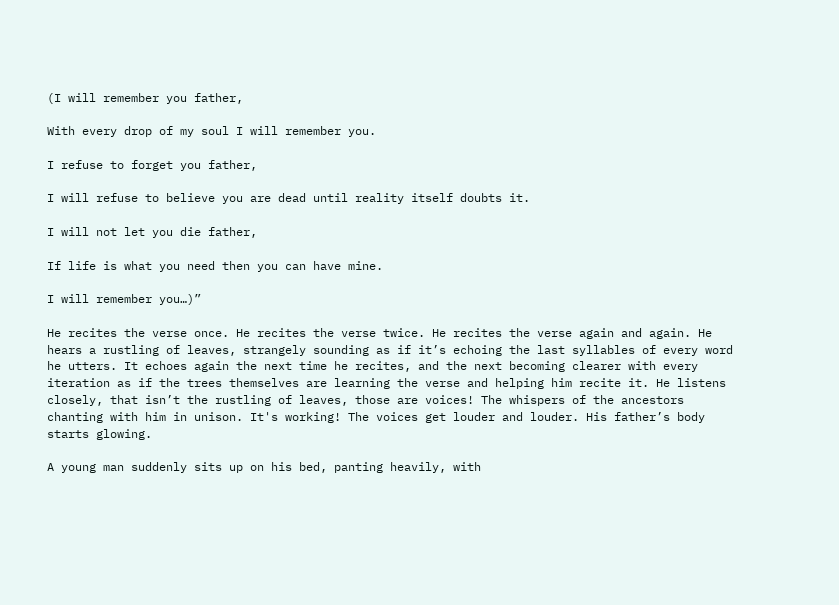(I will remember you father,

With every drop of my soul I will remember you.

I refuse to forget you father,

I will refuse to believe you are dead until reality itself doubts it.

I will not let you die father,

If life is what you need then you can have mine.

I will remember you…)”

He recites the verse once. He recites the verse twice. He recites the verse again and again. He hears a rustling of leaves, strangely sounding as if it’s echoing the last syllables of every word he utters. It echoes again the next time he recites, and the next becoming clearer with every iteration as if the trees themselves are learning the verse and helping him recite it. He listens closely, that isn’t the rustling of leaves, those are voices! The whispers of the ancestors chanting with him in unison. It's working! The voices get louder and louder. His father’s body starts glowing.

A young man suddenly sits up on his bed, panting heavily, with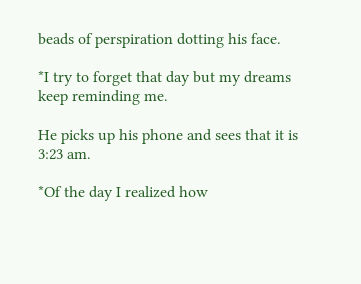beads of perspiration dotting his face.

*I try to forget that day but my dreams keep reminding me.

He picks up his phone and sees that it is 3:23 am.

*Of the day I realized how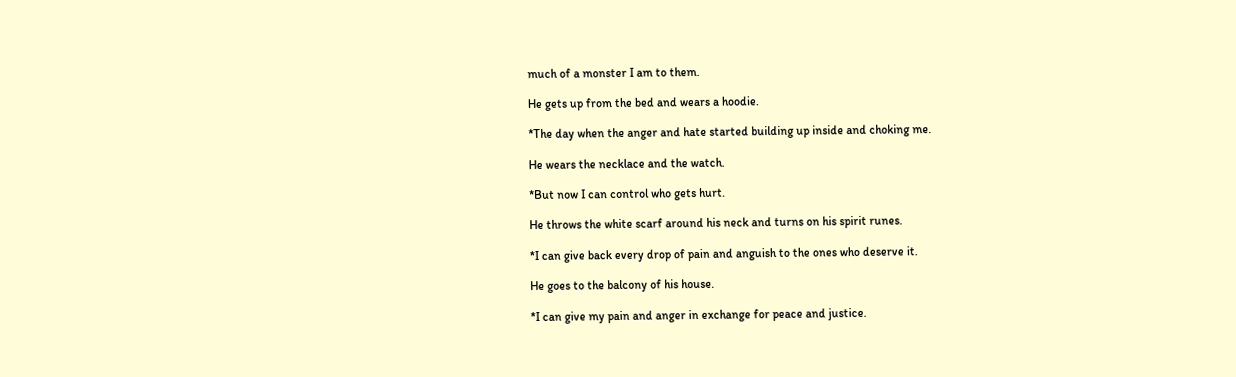much of a monster I am to them.

He gets up from the bed and wears a hoodie.

*The day when the anger and hate started building up inside and choking me.

He wears the necklace and the watch.

*But now I can control who gets hurt.

He throws the white scarf around his neck and turns on his spirit runes.

*I can give back every drop of pain and anguish to the ones who deserve it.

He goes to the balcony of his house.

*I can give my pain and anger in exchange for peace and justice.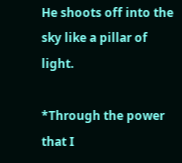He shoots off into the sky like a pillar of light.

*Through the power that I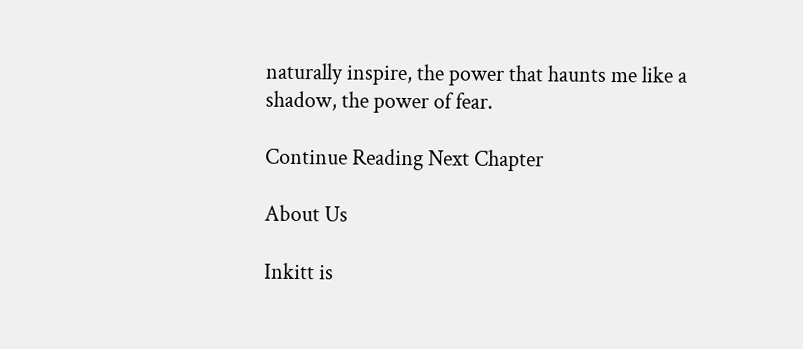naturally inspire, the power that haunts me like a shadow, the power of fear.

Continue Reading Next Chapter

About Us

Inkitt is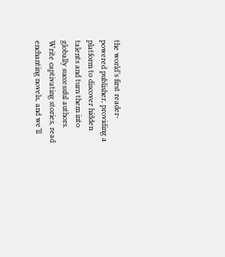the world’s first reader-powered publisher, providing a platform to discover hidden talents and turn them into globally successful authors. Write captivating stories, read enchanting novels, and we’ll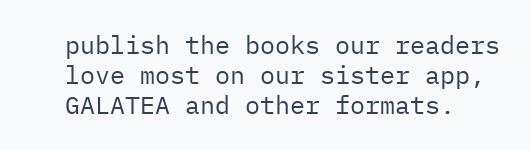publish the books our readers love most on our sister app, GALATEA and other formats.